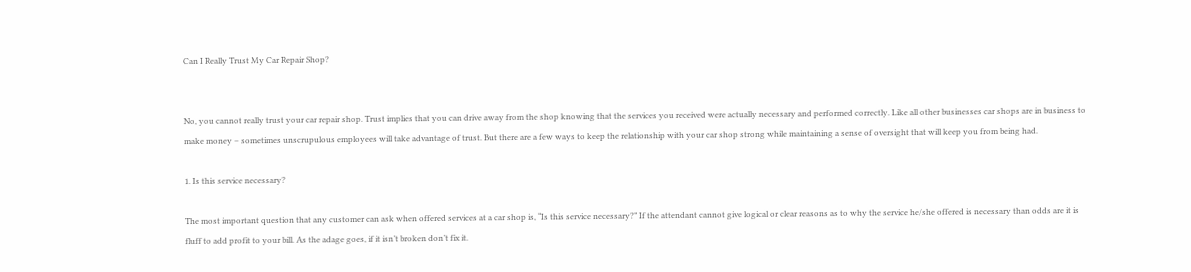Can I Really Trust My Car Repair Shop?


No, you cannot really trust your car repair shop. Trust implies that you can drive away from the shop knowing that the services you received were actually necessary and performed correctly. Like all other businesses car shops are in business to make money – sometimes unscrupulous employees will take advantage of trust. But there are a few ways to keep the relationship with your car shop strong while maintaining a sense of oversight that will keep you from being had.

1. Is this service necessary?

The most important question that any customer can ask when offered services at a car shop is, “Is this service necessary?” If the attendant cannot give logical or clear reasons as to why the service he/she offered is necessary than odds are it is fluff to add profit to your bill. As the adage goes, if it isn’t broken don’t fix it.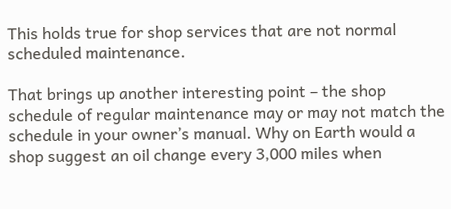This holds true for shop services that are not normal scheduled maintenance.

That brings up another interesting point – the shop schedule of regular maintenance may or may not match the schedule in your owner’s manual. Why on Earth would a shop suggest an oil change every 3,000 miles when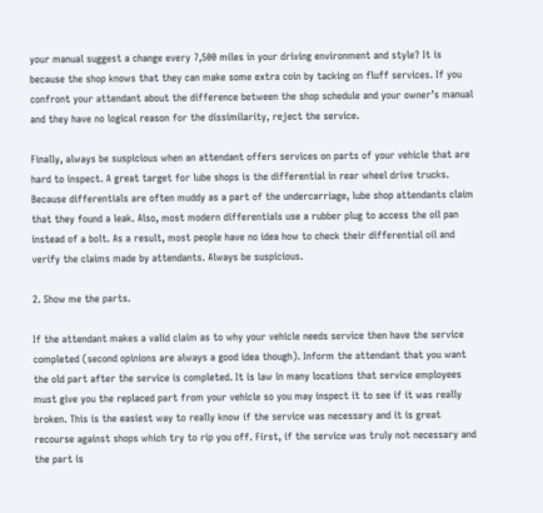your manual suggest a change every 7,500 miles in your driving environment and style? It is because the shop knows that they can make some extra coin by tacking on fluff services. If you confront your attendant about the difference between the shop schedule and your owner’s manual and they have no logical reason for the dissimilarity, reject the service.

Finally, always be suspicious when an attendant offers services on parts of your vehicle that are hard to inspect. A great target for lube shops is the differential in rear wheel drive trucks. Because differentials are often muddy as a part of the undercarriage, lube shop attendants claim that they found a leak. Also, most modern differentials use a rubber plug to access the oil pan instead of a bolt. As a result, most people have no idea how to check their differential oil and verify the claims made by attendants. Always be suspicious.

2. Show me the parts.

If the attendant makes a valid claim as to why your vehicle needs service then have the service completed (second opinions are always a good idea though). Inform the attendant that you want the old part after the service is completed. It is law in many locations that service employees must give you the replaced part from your vehicle so you may inspect it to see if it was really broken. This is the easiest way to really know if the service was necessary and it is great recourse against shops which try to rip you off. First, if the service was truly not necessary and the part is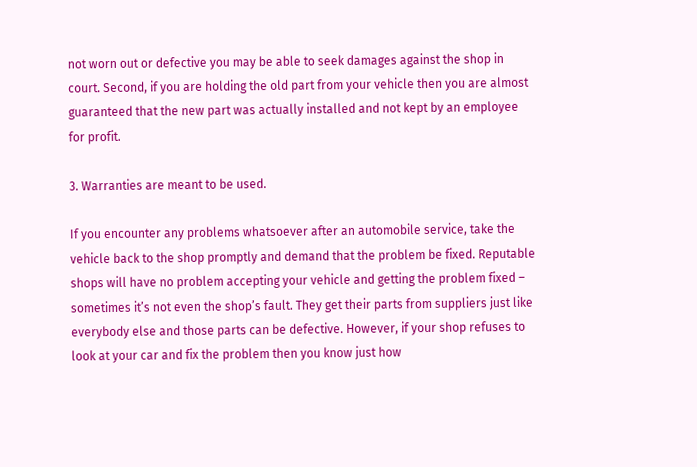not worn out or defective you may be able to seek damages against the shop in court. Second, if you are holding the old part from your vehicle then you are almost guaranteed that the new part was actually installed and not kept by an employee for profit.

3. Warranties are meant to be used.

If you encounter any problems whatsoever after an automobile service, take the vehicle back to the shop promptly and demand that the problem be fixed. Reputable shops will have no problem accepting your vehicle and getting the problem fixed – sometimes it’s not even the shop’s fault. They get their parts from suppliers just like everybody else and those parts can be defective. However, if your shop refuses to look at your car and fix the problem then you know just how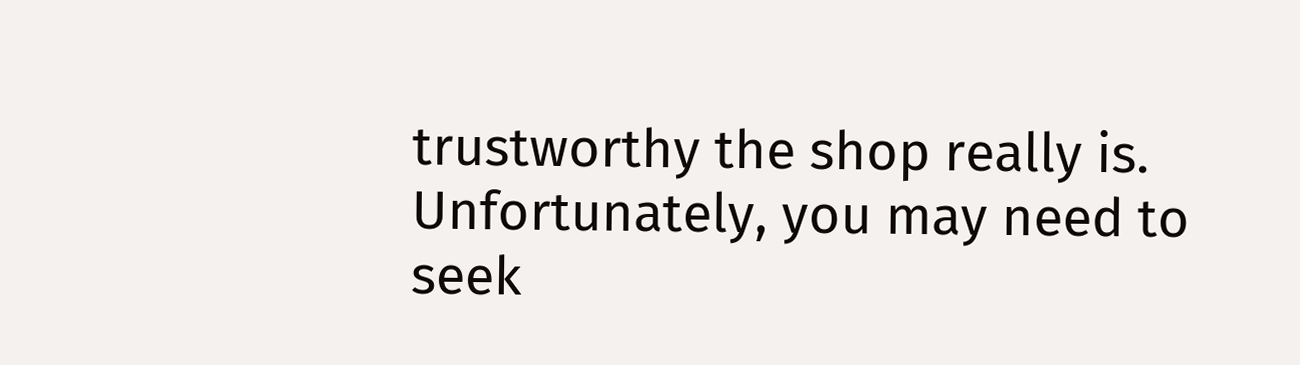trustworthy the shop really is. Unfortunately, you may need to seek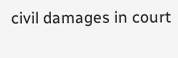civil damages in court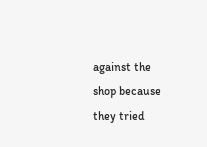against the shop because they tried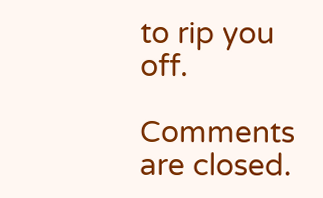to rip you off.

Comments are closed.